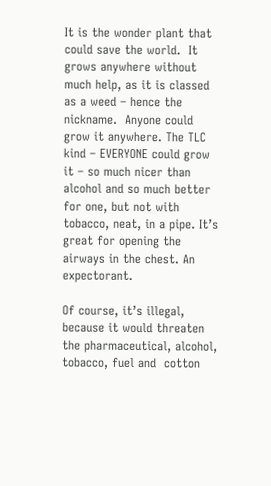It is the wonder plant that could save the world.  It grows anywhere without much help, as it is classed as a weed – hence the nickname.  Anyone could grow it anywhere. The TLC kind – EVERYONE could grow it – so much nicer than alcohol and so much better for one, but not with tobacco, neat, in a pipe. It’s great for opening the airways in the chest. An expectorant.

Of course, it’s illegal, because it would threaten the pharmaceutical, alcohol, tobacco, fuel and  cotton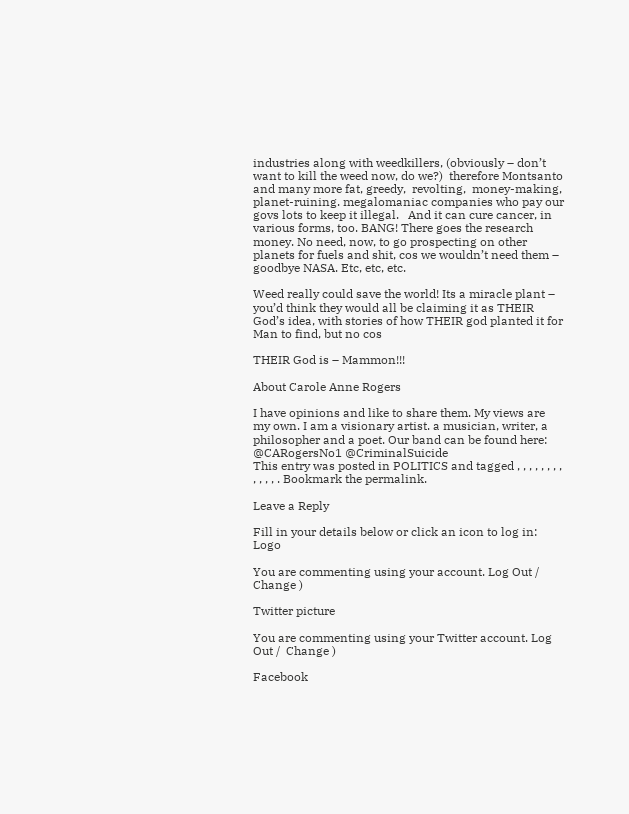industries along with weedkillers, (obviously – don’t want to kill the weed now, do we?)  therefore Montsanto and many more fat, greedy,  revolting,  money-making, planet-ruining. megalomaniac companies who pay our govs lots to keep it illegal.   And it can cure cancer, in various forms, too. BANG! There goes the research money. No need, now, to go prospecting on other planets for fuels and shit, cos we wouldn’t need them – goodbye NASA. Etc, etc, etc.

Weed really could save the world! Its a miracle plant – you’d think they would all be claiming it as THEIR God’s idea, with stories of how THEIR god planted it for Man to find, but no cos

THEIR God is – Mammon!!!

About Carole Anne Rogers

I have opinions and like to share them. My views are my own. I am a visionary artist. a musician, writer, a philosopher and a poet. Our band can be found here: @CARogersNo1 @CriminalSuicide
This entry was posted in POLITICS and tagged , , , , , , , , , , , , . Bookmark the permalink.

Leave a Reply

Fill in your details below or click an icon to log in: Logo

You are commenting using your account. Log Out /  Change )

Twitter picture

You are commenting using your Twitter account. Log Out /  Change )

Facebook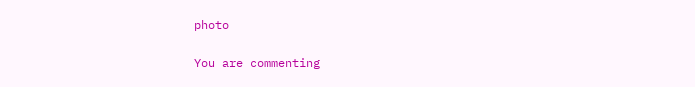photo

You are commenting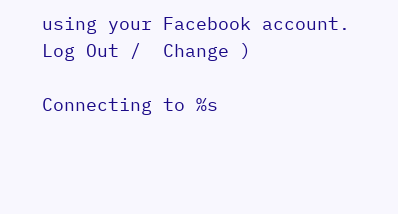using your Facebook account. Log Out /  Change )

Connecting to %s